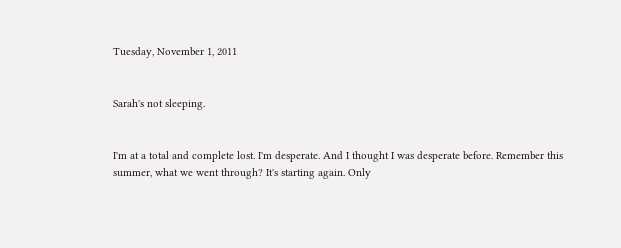Tuesday, November 1, 2011


Sarah's not sleeping.


I'm at a total and complete lost. I'm desperate. And I thought I was desperate before. Remember this summer, what we went through? It's starting again. Only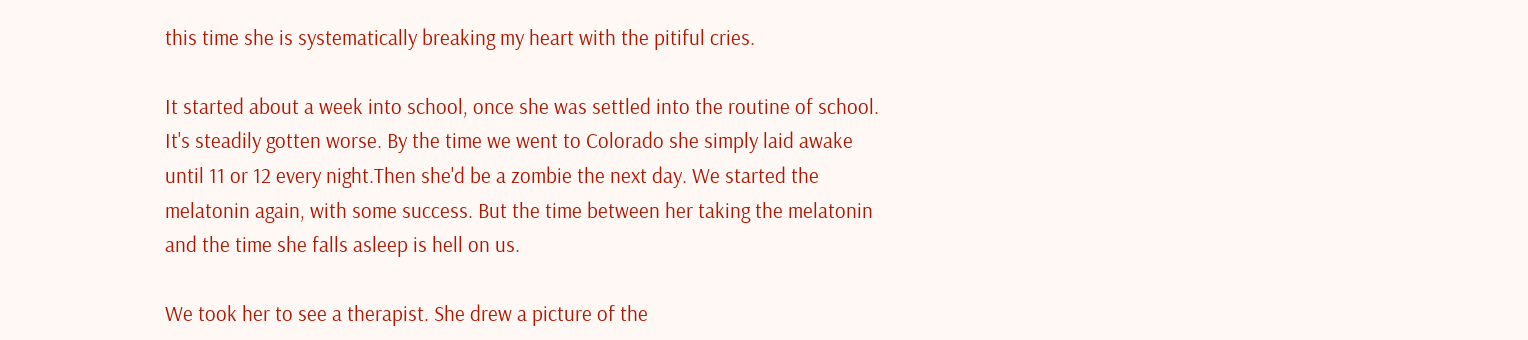this time she is systematically breaking my heart with the pitiful cries.

It started about a week into school, once she was settled into the routine of school. It's steadily gotten worse. By the time we went to Colorado she simply laid awake until 11 or 12 every night.Then she'd be a zombie the next day. We started the melatonin again, with some success. But the time between her taking the melatonin and the time she falls asleep is hell on us.

We took her to see a therapist. She drew a picture of the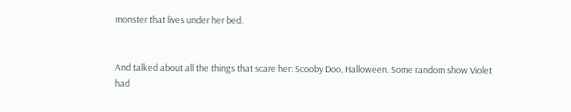monster that lives under her bed.


And talked about all the things that scare her: Scooby Doo, Halloween. Some random show Violet had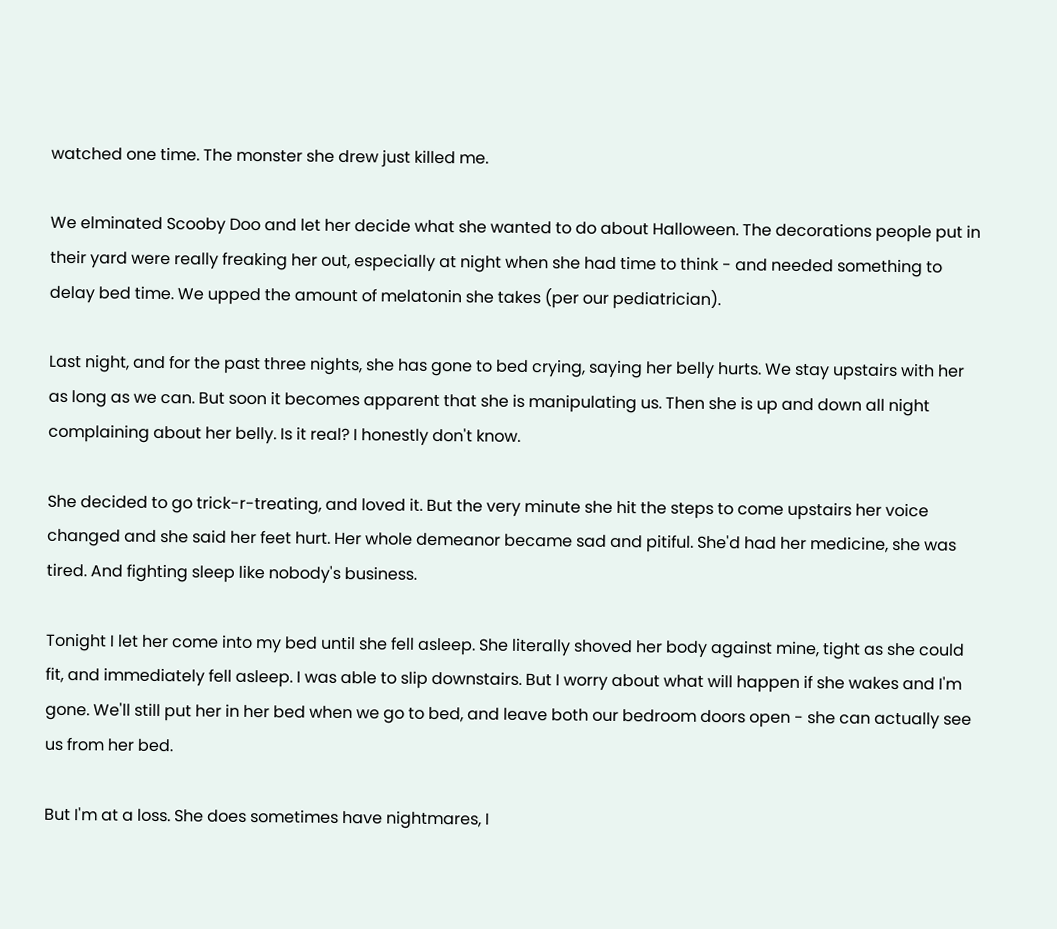watched one time. The monster she drew just killed me.

We elminated Scooby Doo and let her decide what she wanted to do about Halloween. The decorations people put in their yard were really freaking her out, especially at night when she had time to think - and needed something to delay bed time. We upped the amount of melatonin she takes (per our pediatrician).

Last night, and for the past three nights, she has gone to bed crying, saying her belly hurts. We stay upstairs with her as long as we can. But soon it becomes apparent that she is manipulating us. Then she is up and down all night complaining about her belly. Is it real? I honestly don't know.

She decided to go trick-r-treating, and loved it. But the very minute she hit the steps to come upstairs her voice changed and she said her feet hurt. Her whole demeanor became sad and pitiful. She'd had her medicine, she was tired. And fighting sleep like nobody's business.

Tonight I let her come into my bed until she fell asleep. She literally shoved her body against mine, tight as she could fit, and immediately fell asleep. I was able to slip downstairs. But I worry about what will happen if she wakes and I'm gone. We'll still put her in her bed when we go to bed, and leave both our bedroom doors open - she can actually see us from her bed.

But I'm at a loss. She does sometimes have nightmares, I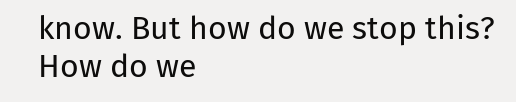know. But how do we stop this? How do we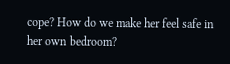cope? How do we make her feel safe in her own bedroom?